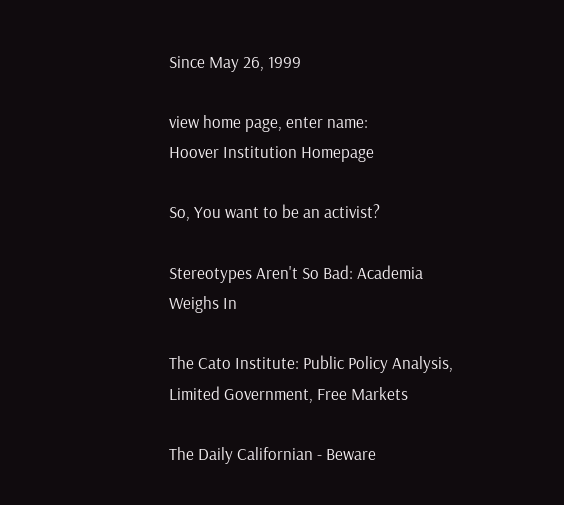Since May 26, 1999

view home page, enter name:
Hoover Institution Homepage

So, You want to be an activist?

Stereotypes Aren't So Bad: Academia Weighs In

The Cato Institute: Public Policy Analysis, Limited Government, Free Markets

The Daily Californian - Beware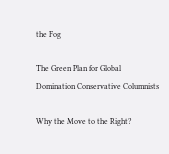the Fog

The Green Plan for Global Domination Conservative Columnists

Why the Move to the Right?